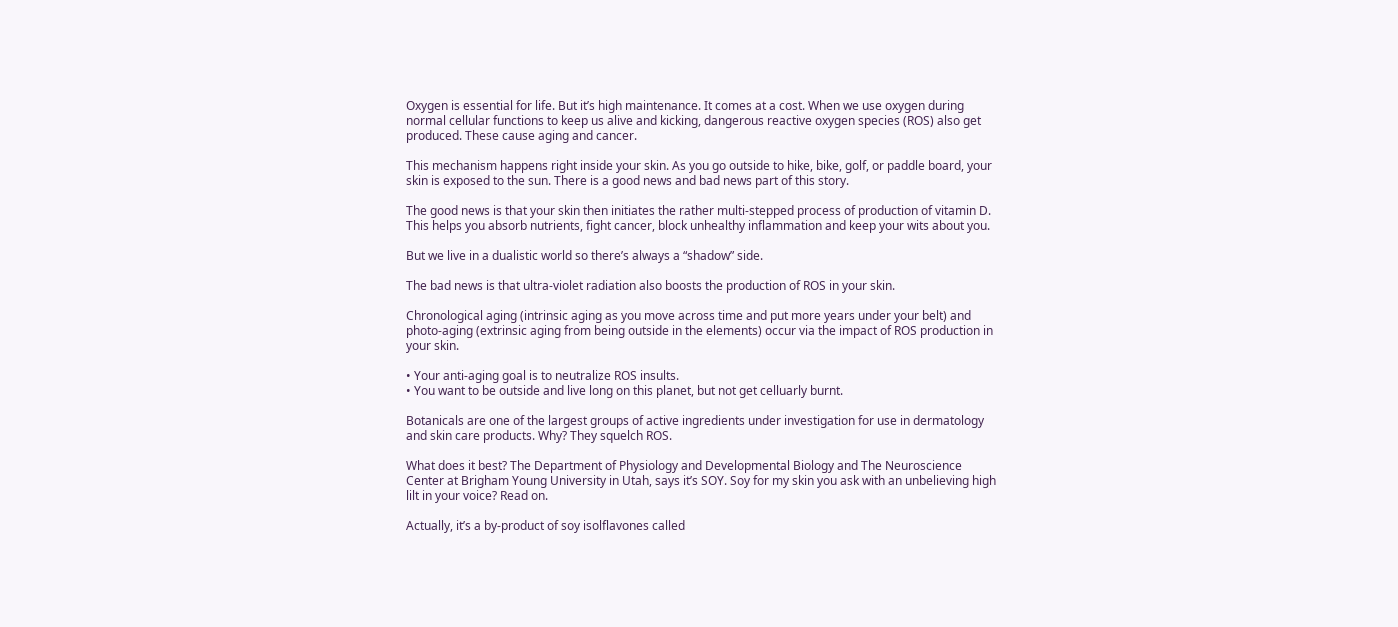Oxygen is essential for life. But it’s high maintenance. It comes at a cost. When we use oxygen during normal cellular functions to keep us alive and kicking, dangerous reactive oxygen species (ROS) also get produced. These cause aging and cancer.

This mechanism happens right inside your skin. As you go outside to hike, bike, golf, or paddle board, your skin is exposed to the sun. There is a good news and bad news part of this story.

The good news is that your skin then initiates the rather multi-stepped process of production of vitamin D. This helps you absorb nutrients, fight cancer, block unhealthy inflammation and keep your wits about you.

But we live in a dualistic world so there’s always a “shadow” side.

The bad news is that ultra-violet radiation also boosts the production of ROS in your skin.

Chronological aging (intrinsic aging as you move across time and put more years under your belt) and photo-aging (extrinsic aging from being outside in the elements) occur via the impact of ROS production in your skin.

• Your anti-aging goal is to neutralize ROS insults.
• You want to be outside and live long on this planet, but not get celluarly burnt.

Botanicals are one of the largest groups of active ingredients under investigation for use in dermatology and skin care products. Why? They squelch ROS.

What does it best? The Department of Physiology and Developmental Biology and The Neuroscience Center at Brigham Young University in Utah, says it’s SOY. Soy for my skin you ask with an unbelieving high lilt in your voice? Read on.

Actually, it’s a by-product of soy isolflavones called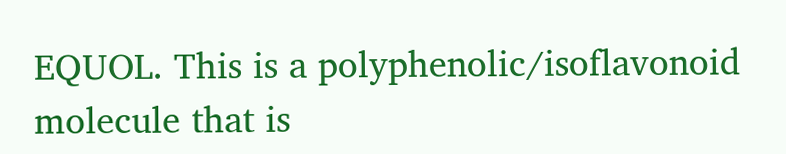EQUOL. This is a polyphenolic/isoflavonoid molecule that is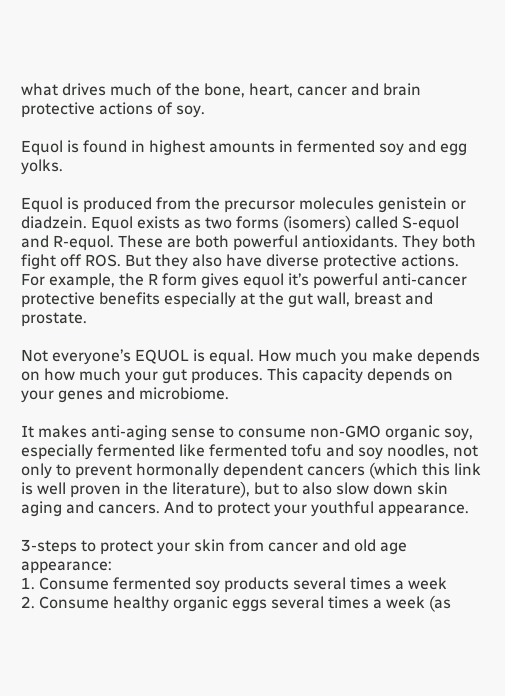what drives much of the bone, heart, cancer and brain protective actions of soy.

Equol is found in highest amounts in fermented soy and egg yolks.

Equol is produced from the precursor molecules genistein or diadzein. Equol exists as two forms (isomers) called S-equol and R-equol. These are both powerful antioxidants. They both fight off ROS. But they also have diverse protective actions. For example, the R form gives equol it’s powerful anti-cancer protective benefits especially at the gut wall, breast and prostate.

Not everyone’s EQUOL is equal. How much you make depends on how much your gut produces. This capacity depends on your genes and microbiome.

It makes anti-aging sense to consume non-GMO organic soy, especially fermented like fermented tofu and soy noodles, not only to prevent hormonally dependent cancers (which this link is well proven in the literature), but to also slow down skin aging and cancers. And to protect your youthful appearance.

3-steps to protect your skin from cancer and old age appearance:
1. Consume fermented soy products several times a week
2. Consume healthy organic eggs several times a week (as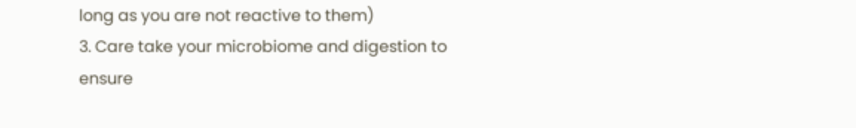long as you are not reactive to them)
3. Care take your microbiome and digestion to ensure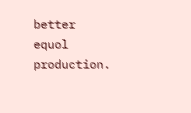better equol production.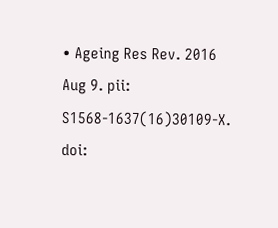• Ageing Res Rev. 2016 Aug 9. pii: S1568-1637(16)30109-X. doi: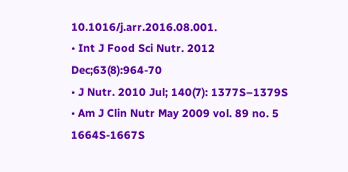10.1016/j.arr.2016.08.001.
• Int J Food Sci Nutr. 2012 Dec;63(8):964-70
• J Nutr. 2010 Jul; 140(7): 1377S–1379S
• Am J Clin Nutr May 2009 vol. 89 no. 5 1664S-1667S